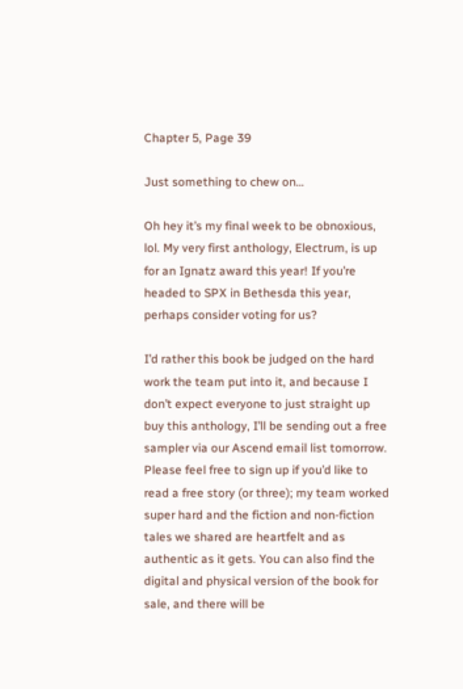Chapter 5, Page 39

Just something to chew on…

Oh hey it’s my final week to be obnoxious, lol. My very first anthology, Electrum, is up for an Ignatz award this year! If you’re headed to SPX in Bethesda this year, perhaps consider voting for us?

I’d rather this book be judged on the hard work the team put into it, and because I don’t expect everyone to just straight up buy this anthology, I’ll be sending out a free sampler via our Ascend email list tomorrow. Please feel free to sign up if you’d like to read a free story (or three); my team worked super hard and the fiction and non-fiction tales we shared are heartfelt and as authentic as it gets. You can also find the digital and physical version of the book for sale, and there will be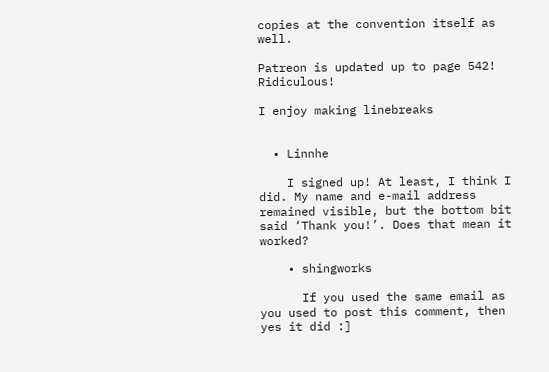copies at the convention itself as well.

Patreon is updated up to page 542! Ridiculous!

I enjoy making linebreaks


  • Linnhe

    I signed up! At least, I think I did. My name and e-mail address remained visible, but the bottom bit said ‘Thank you!’. Does that mean it worked?

    • shingworks

      If you used the same email as you used to post this comment, then yes it did :]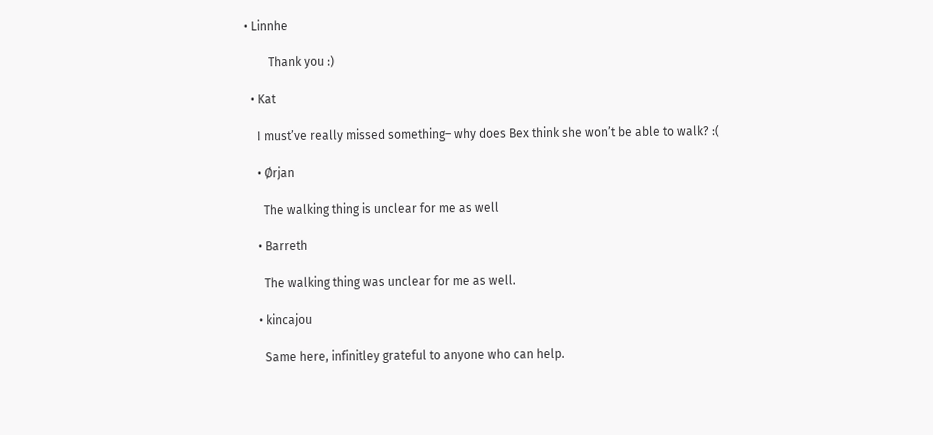• Linnhe

        Thank you :)

  • Kat

    I must’ve really missed something– why does Bex think she won’t be able to walk? :(

    • Ørjan

      The walking thing is unclear for me as well

    • Barreth

      The walking thing was unclear for me as well.

    • kincajou

      Same here, infinitley grateful to anyone who can help.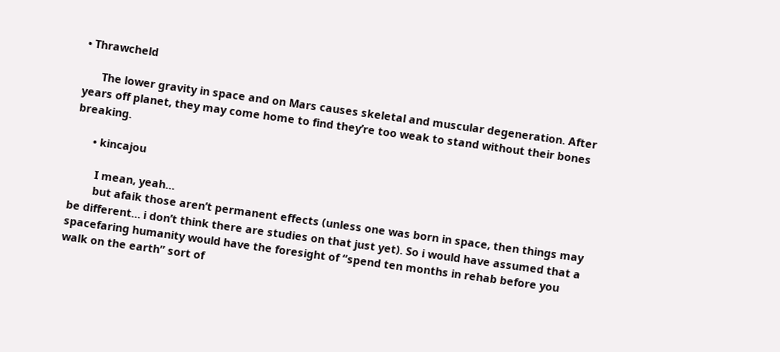• Thrawcheld

      The lower gravity in space and on Mars causes skeletal and muscular degeneration. After years off planet, they may come home to find they’re too weak to stand without their bones breaking.

      • kincajou

        I mean, yeah…
        but afaik those aren’t permanent effects (unless one was born in space, then things may be different… i don’t think there are studies on that just yet). So i would have assumed that a spacefaring humanity would have the foresight of “spend ten months in rehab before you walk on the earth” sort of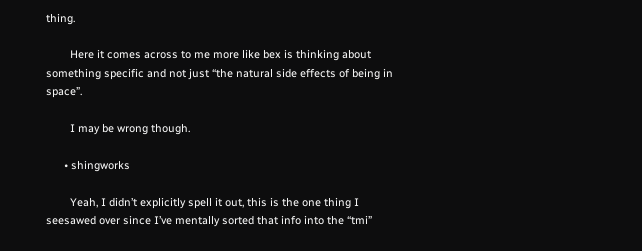thing.

        Here it comes across to me more like bex is thinking about something specific and not just “the natural side effects of being in space”.

        I may be wrong though.

      • shingworks

        Yeah, I didn’t explicitly spell it out, this is the one thing I seesawed over since I’ve mentally sorted that info into the “tmi”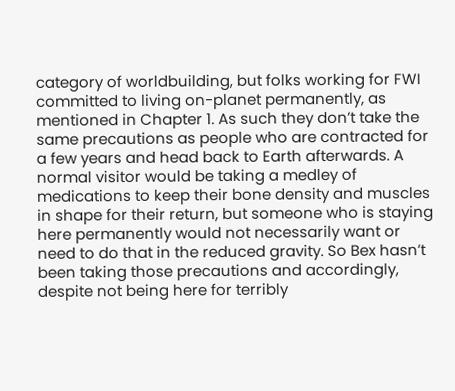category of worldbuilding, but folks working for FWI committed to living on-planet permanently, as mentioned in Chapter 1. As such they don’t take the same precautions as people who are contracted for a few years and head back to Earth afterwards. A normal visitor would be taking a medley of medications to keep their bone density and muscles in shape for their return, but someone who is staying here permanently would not necessarily want or need to do that in the reduced gravity. So Bex hasn’t been taking those precautions and accordingly, despite not being here for terribly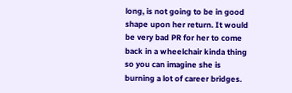long, is not going to be in good shape upon her return. It would be very bad PR for her to come back in a wheelchair kinda thing so you can imagine she is burning a lot of career bridges.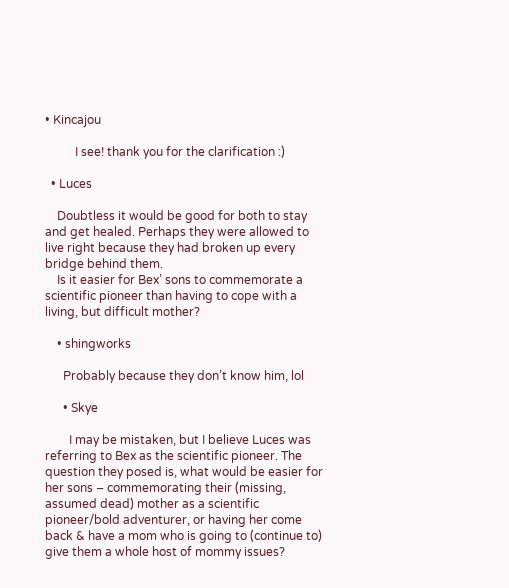• Kincajou

          I see! thank you for the clarification :)

  • Luces

    Doubtless it would be good for both to stay and get healed. Perhaps they were allowed to live right because they had broken up every bridge behind them.
    Is it easier for Bex’ sons to commemorate a scientific pioneer than having to cope with a living, but difficult mother?

    • shingworks

      Probably because they don’t know him, lol

      • Skye

        I may be mistaken, but I believe Luces was referring to Bex as the scientific pioneer. The question they posed is, what would be easier for her sons – commemorating their (missing, assumed dead) mother as a scientific pioneer/bold adventurer, or having her come back & have a mom who is going to (continue to) give them a whole host of mommy issues?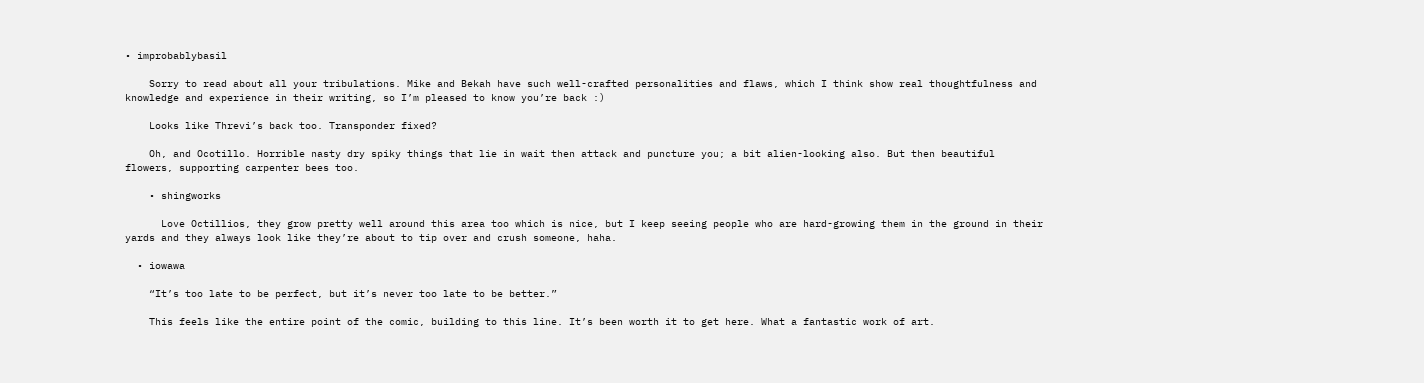• improbablybasil

    Sorry to read about all your tribulations. Mike and Bekah have such well-crafted personalities and flaws, which I think show real thoughtfulness and knowledge and experience in their writing, so I’m pleased to know you’re back :)

    Looks like Threvi’s back too. Transponder fixed?

    Oh, and Ocotillo. Horrible nasty dry spiky things that lie in wait then attack and puncture you; a bit alien-looking also. But then beautiful flowers, supporting carpenter bees too.

    • shingworks

      Love Octillios, they grow pretty well around this area too which is nice, but I keep seeing people who are hard-growing them in the ground in their yards and they always look like they’re about to tip over and crush someone, haha.

  • iowawa

    “It’s too late to be perfect, but it’s never too late to be better.”

    This feels like the entire point of the comic, building to this line. It’s been worth it to get here. What a fantastic work of art.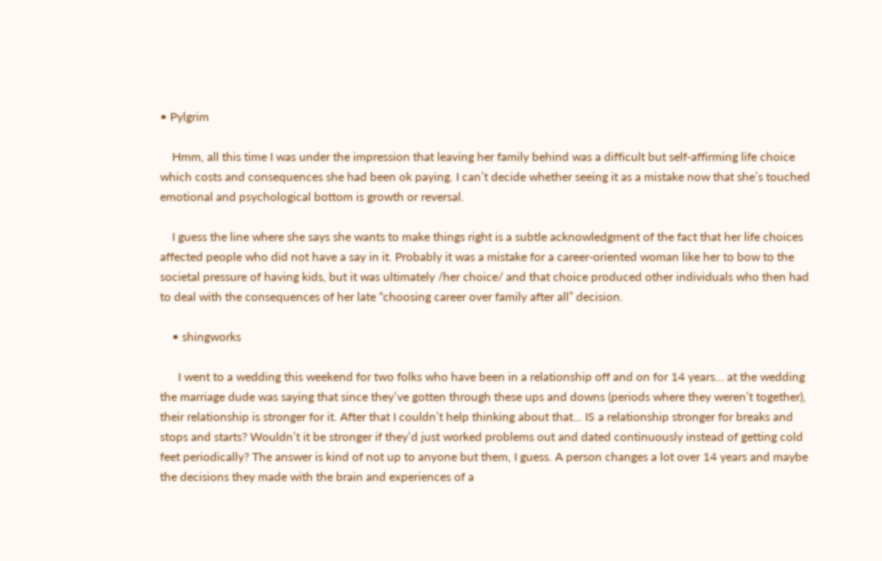• Pylgrim

    Hmm, all this time I was under the impression that leaving her family behind was a difficult but self-affirming life choice which costs and consequences she had been ok paying. I can’t decide whether seeing it as a mistake now that she’s touched emotional and psychological bottom is growth or reversal.

    I guess the line where she says she wants to make things right is a subtle acknowledgment of the fact that her life choices affected people who did not have a say in it. Probably it was a mistake for a career-oriented woman like her to bow to the societal pressure of having kids, but it was ultimately /her choice/ and that choice produced other individuals who then had to deal with the consequences of her late “choosing career over family after all” decision.

    • shingworks

      I went to a wedding this weekend for two folks who have been in a relationship off and on for 14 years… at the wedding the marriage dude was saying that since they’ve gotten through these ups and downs (periods where they weren’t together), their relationship is stronger for it. After that I couldn’t help thinking about that… IS a relationship stronger for breaks and stops and starts? Wouldn’t it be stronger if they’d just worked problems out and dated continuously instead of getting cold feet periodically? The answer is kind of not up to anyone but them, I guess. A person changes a lot over 14 years and maybe the decisions they made with the brain and experiences of a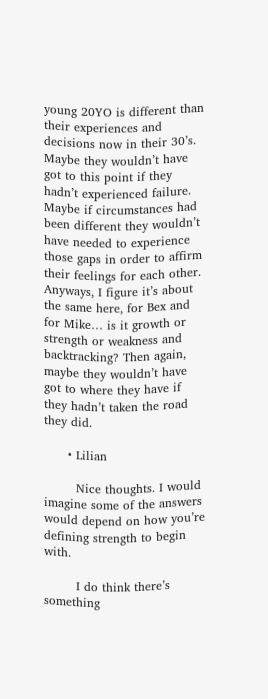young 20YO is different than their experiences and decisions now in their 30’s. Maybe they wouldn’t have got to this point if they hadn’t experienced failure. Maybe if circumstances had been different they wouldn’t have needed to experience those gaps in order to affirm their feelings for each other. Anyways, I figure it’s about the same here, for Bex and for Mike… is it growth or strength or weakness and backtracking? Then again, maybe they wouldn’t have got to where they have if they hadn’t taken the road they did.

      • Lilian

        Nice thoughts. I would imagine some of the answers would depend on how you’re defining strength to begin with.

        I do think there’s something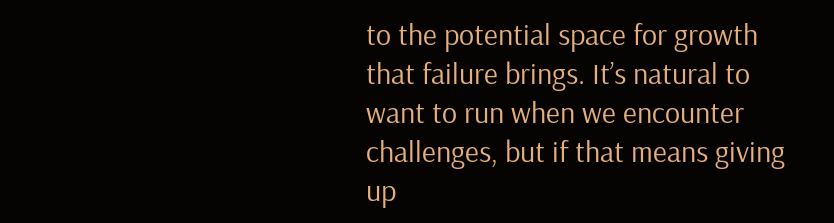to the potential space for growth that failure brings. It’s natural to want to run when we encounter challenges, but if that means giving up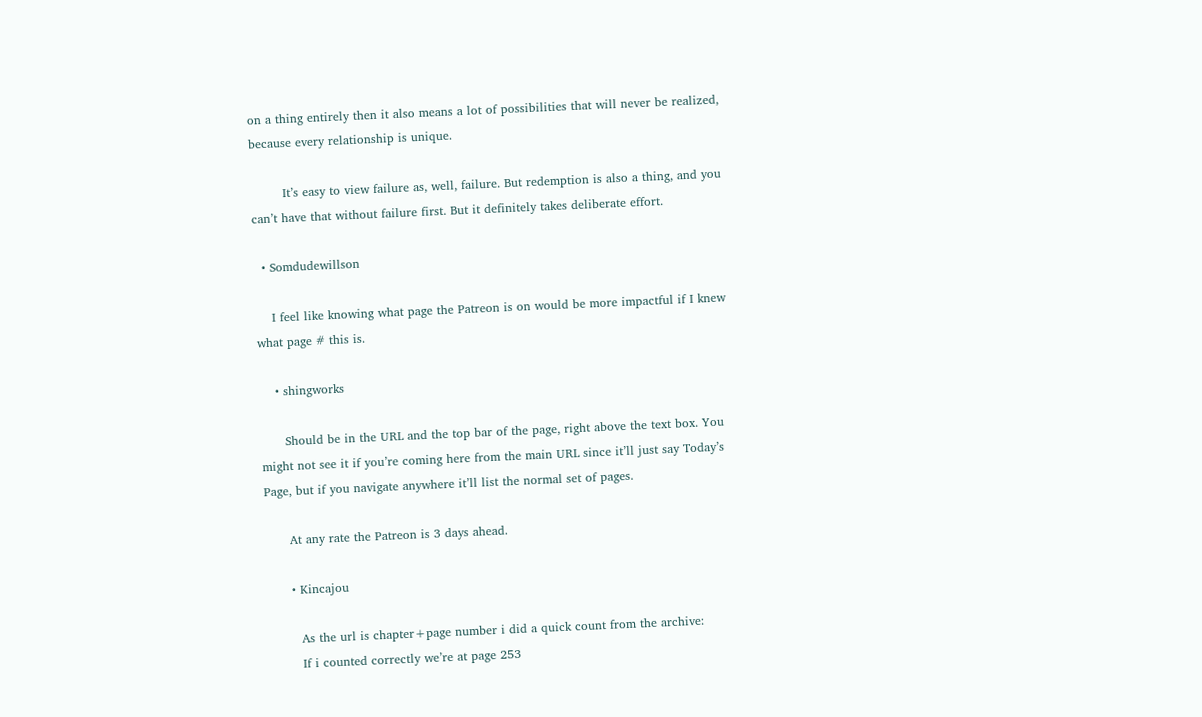on a thing entirely then it also means a lot of possibilities that will never be realized, because every relationship is unique.

        It’s easy to view failure as, well, failure. But redemption is also a thing, and you can’t have that without failure first. But it definitely takes deliberate effort.

  • Somdudewillson

    I feel like knowing what page the Patreon is on would be more impactful if I knew what page # this is.

    • shingworks

      Should be in the URL and the top bar of the page, right above the text box. You might not see it if you’re coming here from the main URL since it’ll just say Today’s Page, but if you navigate anywhere it’ll list the normal set of pages.

      At any rate the Patreon is 3 days ahead.

      • Kincajou

        As the url is chapter+page number i did a quick count from the archive:
        If i counted correctly we’re at page 253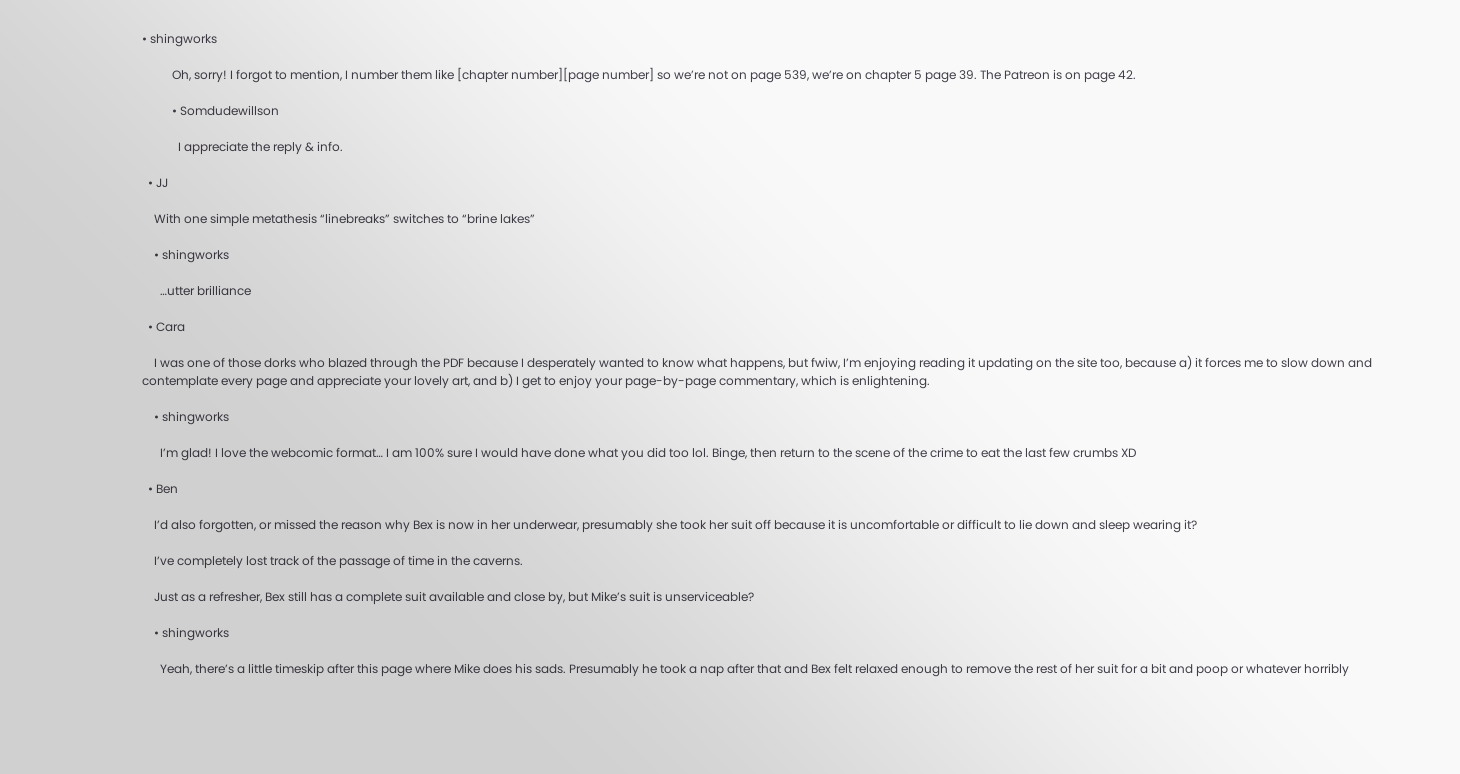• shingworks

          Oh, sorry! I forgot to mention, I number them like [chapter number][page number] so we’re not on page 539, we’re on chapter 5 page 39. The Patreon is on page 42.

          • Somdudewillson

            I appreciate the reply & info.

  • JJ

    With one simple metathesis “linebreaks” switches to “brine lakes”

    • shingworks

      …utter brilliance

  • Cara

    I was one of those dorks who blazed through the PDF because I desperately wanted to know what happens, but fwiw, I’m enjoying reading it updating on the site too, because a) it forces me to slow down and contemplate every page and appreciate your lovely art, and b) I get to enjoy your page-by-page commentary, which is enlightening.

    • shingworks

      I’m glad! I love the webcomic format… I am 100% sure I would have done what you did too lol. Binge, then return to the scene of the crime to eat the last few crumbs XD

  • Ben

    I’d also forgotten, or missed the reason why Bex is now in her underwear, presumably she took her suit off because it is uncomfortable or difficult to lie down and sleep wearing it?

    I’ve completely lost track of the passage of time in the caverns.

    Just as a refresher, Bex still has a complete suit available and close by, but Mike’s suit is unserviceable?

    • shingworks

      Yeah, there’s a little timeskip after this page where Mike does his sads. Presumably he took a nap after that and Bex felt relaxed enough to remove the rest of her suit for a bit and poop or whatever horribly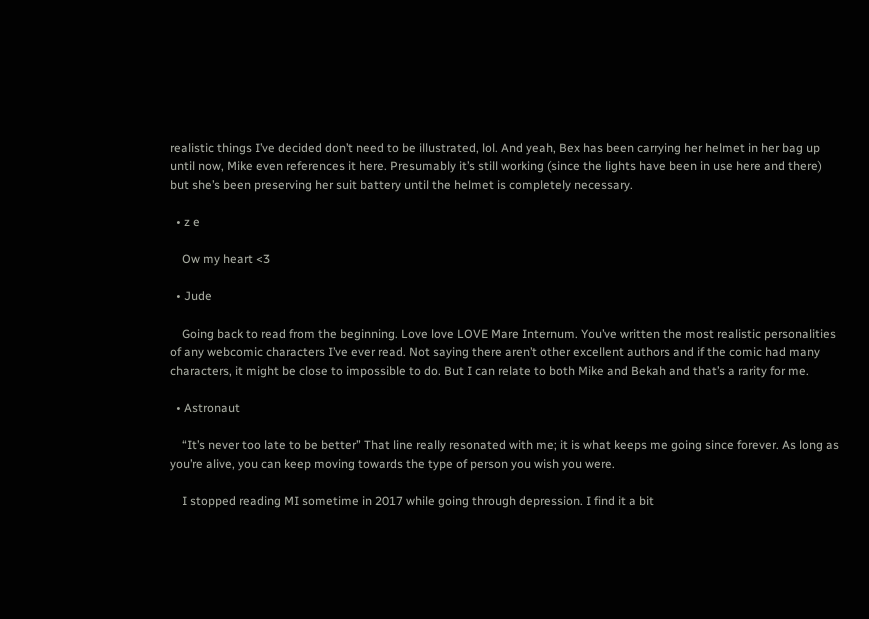realistic things I’ve decided don’t need to be illustrated, lol. And yeah, Bex has been carrying her helmet in her bag up until now, Mike even references it here. Presumably it’s still working (since the lights have been in use here and there) but she’s been preserving her suit battery until the helmet is completely necessary.

  • z e

    Ow my heart <3

  • Jude

    Going back to read from the beginning. Love love LOVE Mare Internum. You’ve written the most realistic personalities of any webcomic characters I’ve ever read. Not saying there aren’t other excellent authors and if the comic had many characters, it might be close to impossible to do. But I can relate to both Mike and Bekah and that’s a rarity for me.

  • Astronaut

    “It’s never too late to be better” That line really resonated with me; it is what keeps me going since forever. As long as you’re alive, you can keep moving towards the type of person you wish you were.

    I stopped reading MI sometime in 2017 while going through depression. I find it a bit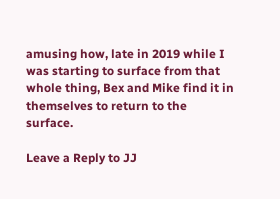amusing how, late in 2019 while I was starting to surface from that whole thing, Bex and Mike find it in themselves to return to the surface.

Leave a Reply to JJ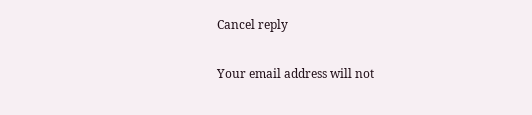Cancel reply

Your email address will not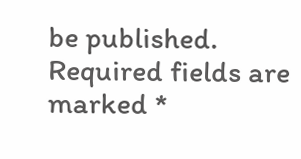be published. Required fields are marked *